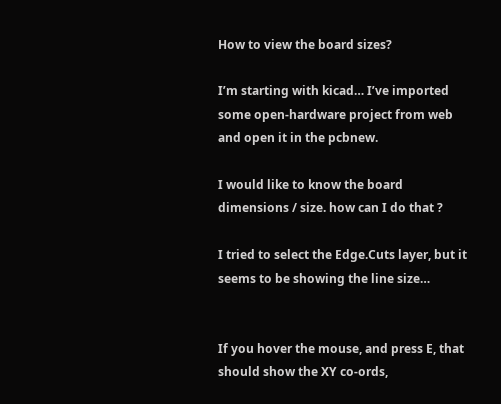How to view the board sizes?

I’m starting with kicad… I’ve imported some open-hardware project from web and open it in the pcbnew.

I would like to know the board dimensions / size. how can I do that ?

I tried to select the Edge.Cuts layer, but it seems to be showing the line size…


If you hover the mouse, and press E, that should show the XY co-ords,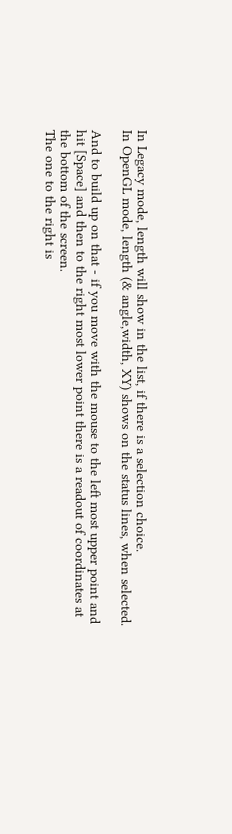In Legacy mode, length will show in the list, if there is a selection choice.
In OpenGL mode, length (& angle,width, XY) shows on the status lines, when selected.

And to build up on that - if you move with the mouse to the left most upper point and hit [Space] and then to the right most lower point there is a readout of coordinates at the bottom of the screen.
The one to the right is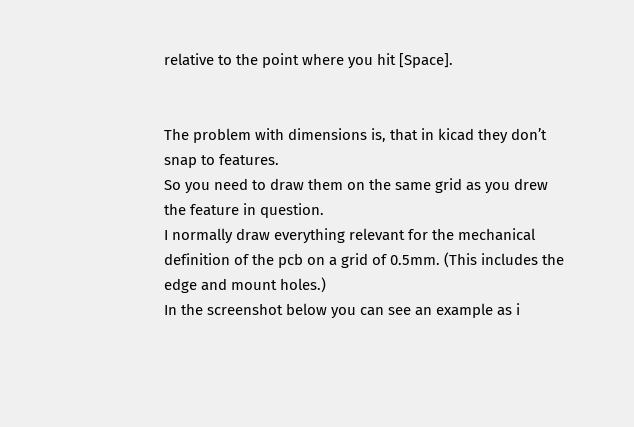relative to the point where you hit [Space].


The problem with dimensions is, that in kicad they don’t snap to features.
So you need to draw them on the same grid as you drew the feature in question.
I normally draw everything relevant for the mechanical definition of the pcb on a grid of 0.5mm. (This includes the edge and mount holes.)
In the screenshot below you can see an example as i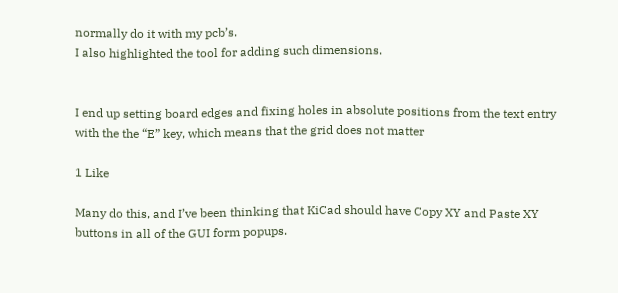normally do it with my pcb’s.
I also highlighted the tool for adding such dimensions.


I end up setting board edges and fixing holes in absolute positions from the text entry with the the “E” key, which means that the grid does not matter

1 Like

Many do this, and I’ve been thinking that KiCad should have Copy XY and Paste XY buttons in all of the GUI form popups.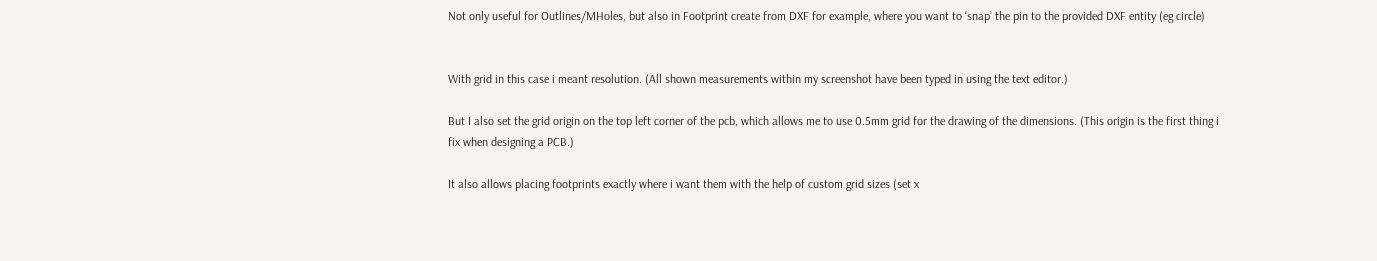Not only useful for Outlines/MHoles, but also in Footprint create from DXF for example, where you want to ‘snap’ the pin to the provided DXF entity (eg circle)


With grid in this case i meant resolution. (All shown measurements within my screenshot have been typed in using the text editor.)

But I also set the grid origin on the top left corner of the pcb, which allows me to use 0.5mm grid for the drawing of the dimensions. (This origin is the first thing i fix when designing a PCB.)

It also allows placing footprints exactly where i want them with the help of custom grid sizes (set x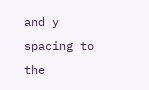and y spacing to the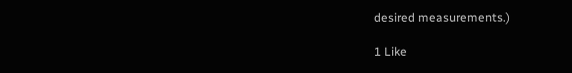desired measurements.)

1 Like